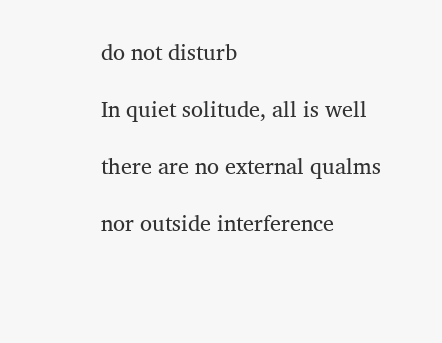do not disturb

In quiet solitude, all is well

there are no external qualms

nor outside interference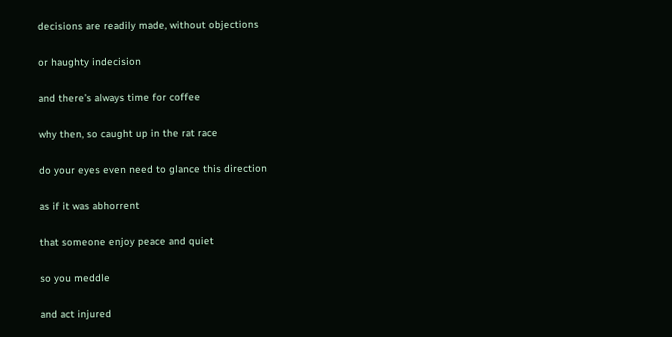decisions are readily made, without objections

or haughty indecision

and there’s always time for coffee

why then, so caught up in the rat race

do your eyes even need to glance this direction

as if it was abhorrent

that someone enjoy peace and quiet

so you meddle

and act injured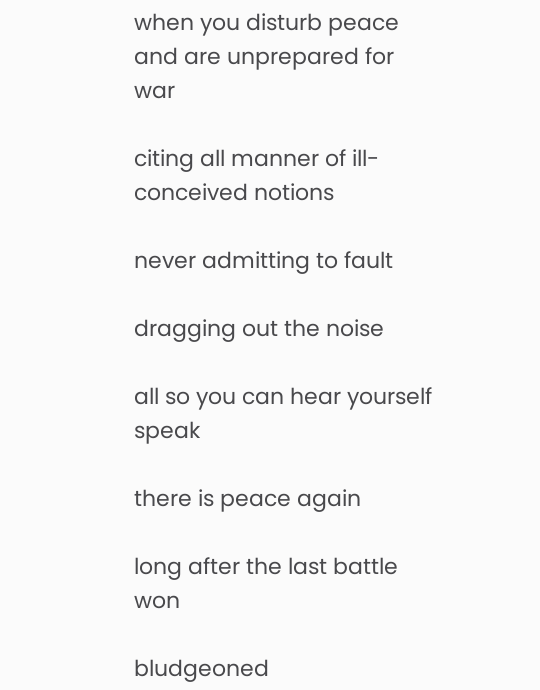when you disturb peace and are unprepared for war

citing all manner of ill-conceived notions

never admitting to fault

dragging out the noise

all so you can hear yourself speak

there is peace again

long after the last battle won

bludgeoned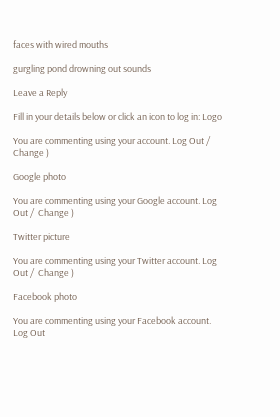faces with wired mouths

gurgling pond drowning out sounds

Leave a Reply

Fill in your details below or click an icon to log in: Logo

You are commenting using your account. Log Out /  Change )

Google photo

You are commenting using your Google account. Log Out /  Change )

Twitter picture

You are commenting using your Twitter account. Log Out /  Change )

Facebook photo

You are commenting using your Facebook account. Log Out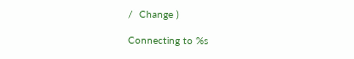/  Change )

Connecting to %s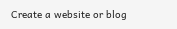Create a website or blog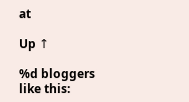at

Up ↑

%d bloggers like this: